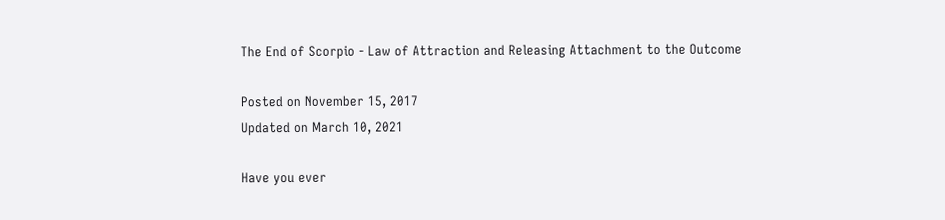The End of Scorpio - Law of Attraction and Releasing Attachment to the Outcome

Posted on November 15, 2017
Updated on March 10, 2021

Have you ever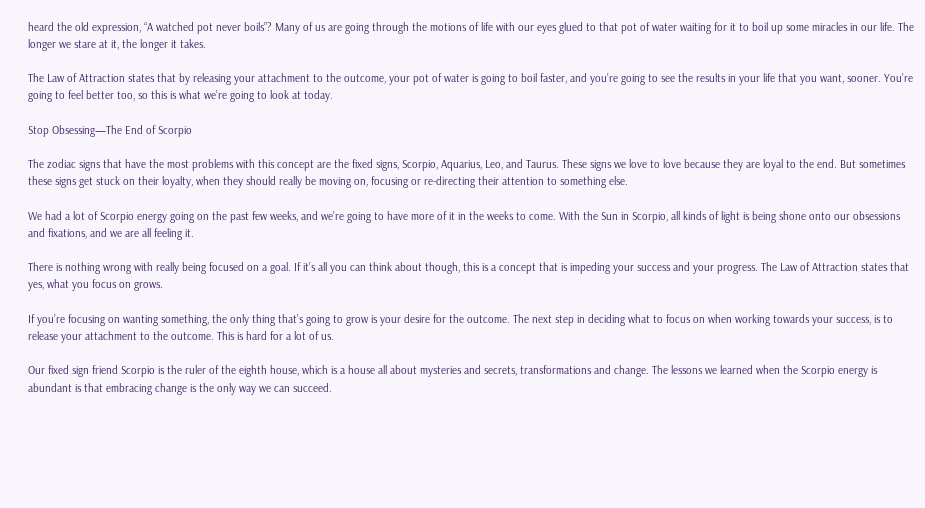heard the old expression, “A watched pot never boils”? Many of us are going through the motions of life with our eyes glued to that pot of water waiting for it to boil up some miracles in our life. The longer we stare at it, the longer it takes.

The Law of Attraction states that by releasing your attachment to the outcome, your pot of water is going to boil faster, and you’re going to see the results in your life that you want, sooner. You’re going to feel better too, so this is what we’re going to look at today.

Stop Obsessing—The End of Scorpio

The zodiac signs that have the most problems with this concept are the fixed signs, Scorpio, Aquarius, Leo, and Taurus. These signs we love to love because they are loyal to the end. But sometimes these signs get stuck on their loyalty, when they should really be moving on, focusing or re-directing their attention to something else.

We had a lot of Scorpio energy going on the past few weeks, and we’re going to have more of it in the weeks to come. With the Sun in Scorpio, all kinds of light is being shone onto our obsessions and fixations, and we are all feeling it.

There is nothing wrong with really being focused on a goal. If it’s all you can think about though, this is a concept that is impeding your success and your progress. The Law of Attraction states that yes, what you focus on grows.

If you’re focusing on wanting something, the only thing that’s going to grow is your desire for the outcome. The next step in deciding what to focus on when working towards your success, is to release your attachment to the outcome. This is hard for a lot of us.

Our fixed sign friend Scorpio is the ruler of the eighth house, which is a house all about mysteries and secrets, transformations and change. The lessons we learned when the Scorpio energy is abundant is that embracing change is the only way we can succeed.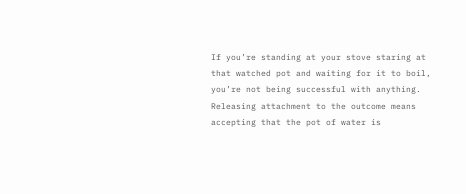If you’re standing at your stove staring at that watched pot and waiting for it to boil, you’re not being successful with anything. Releasing attachment to the outcome means accepting that the pot of water is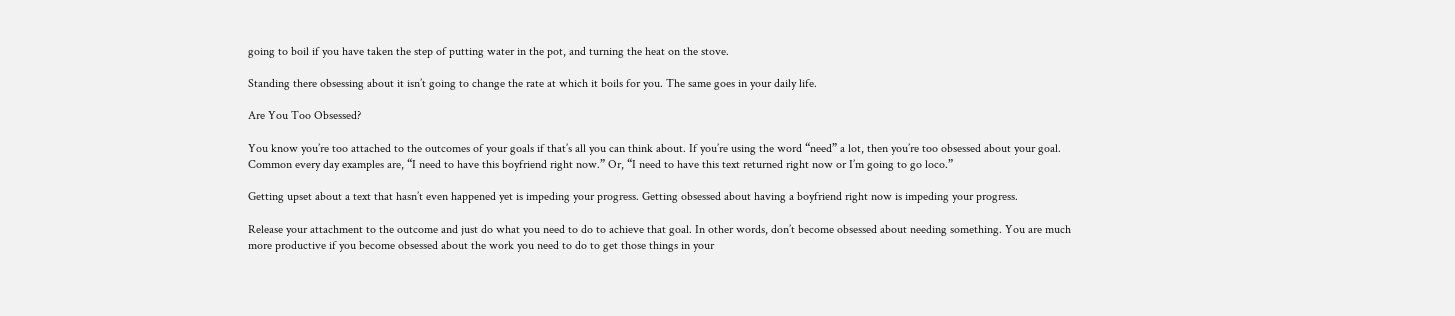going to boil if you have taken the step of putting water in the pot, and turning the heat on the stove.

Standing there obsessing about it isn’t going to change the rate at which it boils for you. The same goes in your daily life.

Are You Too Obsessed?

You know you’re too attached to the outcomes of your goals if that’s all you can think about. If you’re using the word “need” a lot, then you’re too obsessed about your goal. Common every day examples are, “I need to have this boyfriend right now.” Or, “I need to have this text returned right now or I’m going to go loco.”

Getting upset about a text that hasn’t even happened yet is impeding your progress. Getting obsessed about having a boyfriend right now is impeding your progress.

Release your attachment to the outcome and just do what you need to do to achieve that goal. In other words, don’t become obsessed about needing something. You are much more productive if you become obsessed about the work you need to do to get those things in your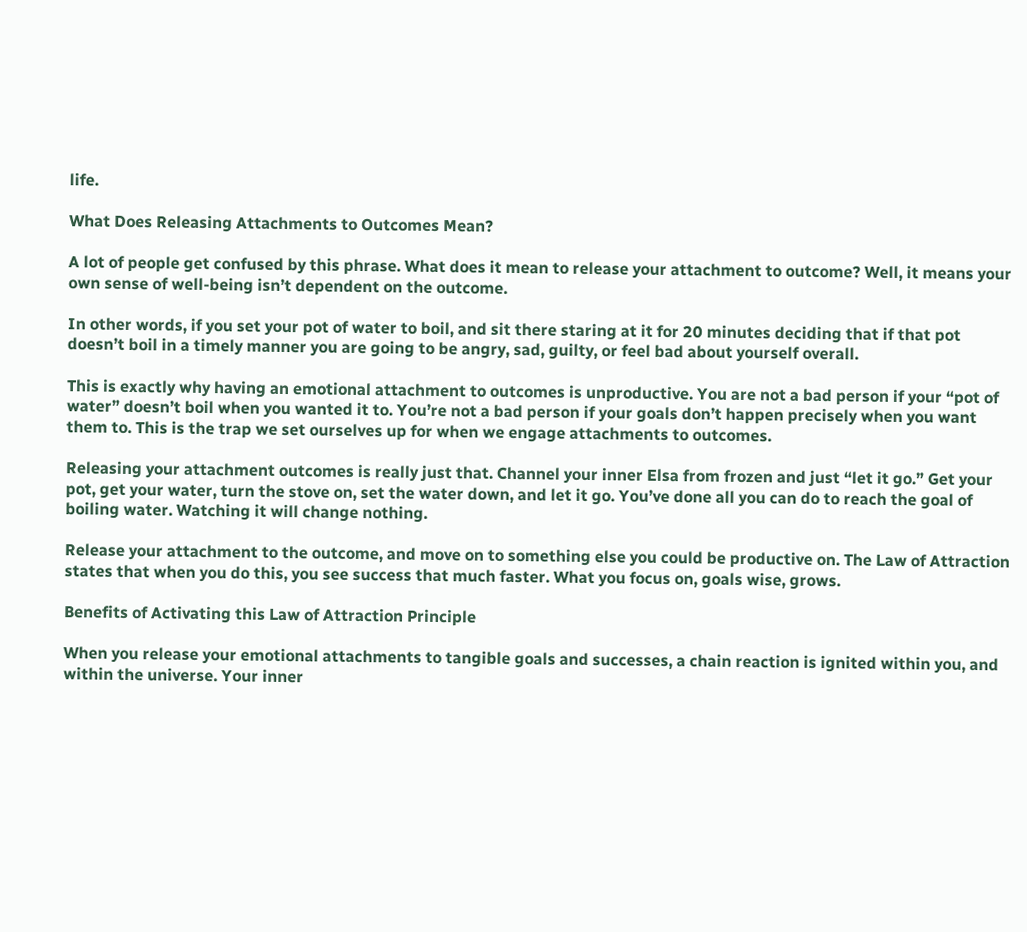life.

What Does Releasing Attachments to Outcomes Mean?

A lot of people get confused by this phrase. What does it mean to release your attachment to outcome? Well, it means your own sense of well-being isn’t dependent on the outcome.

In other words, if you set your pot of water to boil, and sit there staring at it for 20 minutes deciding that if that pot doesn’t boil in a timely manner you are going to be angry, sad, guilty, or feel bad about yourself overall.

This is exactly why having an emotional attachment to outcomes is unproductive. You are not a bad person if your “pot of water” doesn’t boil when you wanted it to. You’re not a bad person if your goals don’t happen precisely when you want them to. This is the trap we set ourselves up for when we engage attachments to outcomes.

Releasing your attachment outcomes is really just that. Channel your inner Elsa from frozen and just “let it go.” Get your pot, get your water, turn the stove on, set the water down, and let it go. You’ve done all you can do to reach the goal of boiling water. Watching it will change nothing.

Release your attachment to the outcome, and move on to something else you could be productive on. The Law of Attraction states that when you do this, you see success that much faster. What you focus on, goals wise, grows.

Benefits of Activating this Law of Attraction Principle

When you release your emotional attachments to tangible goals and successes, a chain reaction is ignited within you, and within the universe. Your inner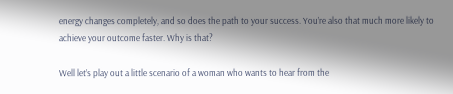energy changes completely, and so does the path to your success. You’re also that much more likely to achieve your outcome faster. Why is that?

Well let’s play out a little scenario of a woman who wants to hear from the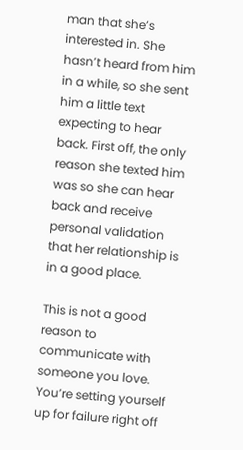man that she’s interested in. She hasn’t heard from him in a while, so she sent him a little text expecting to hear back. First off, the only reason she texted him was so she can hear back and receive personal validation that her relationship is in a good place.

This is not a good reason to communicate with someone you love. You’re setting yourself up for failure right off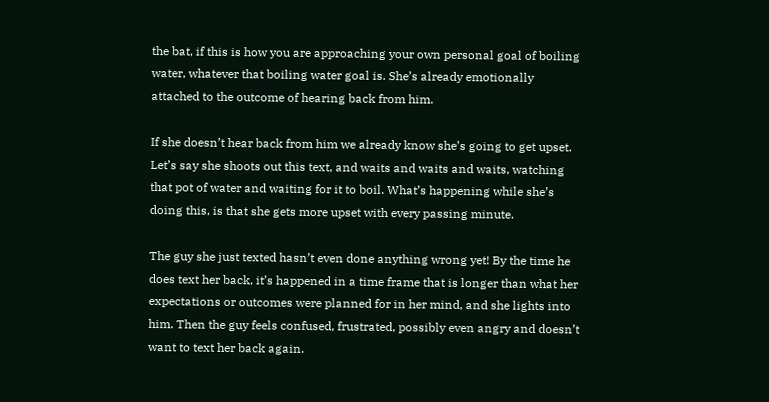the bat, if this is how you are approaching your own personal goal of boiling water, whatever that boiling water goal is. She’s already emotionally attached to the outcome of hearing back from him.

If she doesn’t hear back from him we already know she’s going to get upset. Let’s say she shoots out this text, and waits and waits and waits, watching that pot of water and waiting for it to boil. What’s happening while she’s doing this, is that she gets more upset with every passing minute.

The guy she just texted hasn’t even done anything wrong yet! By the time he does text her back, it’s happened in a time frame that is longer than what her expectations or outcomes were planned for in her mind, and she lights into him. Then the guy feels confused, frustrated, possibly even angry and doesn’t want to text her back again.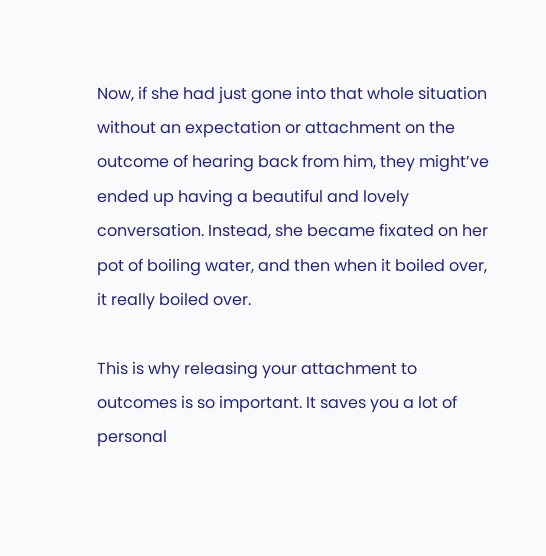Now, if she had just gone into that whole situation without an expectation or attachment on the outcome of hearing back from him, they might’ve ended up having a beautiful and lovely conversation. Instead, she became fixated on her pot of boiling water, and then when it boiled over, it really boiled over.

This is why releasing your attachment to outcomes is so important. It saves you a lot of personal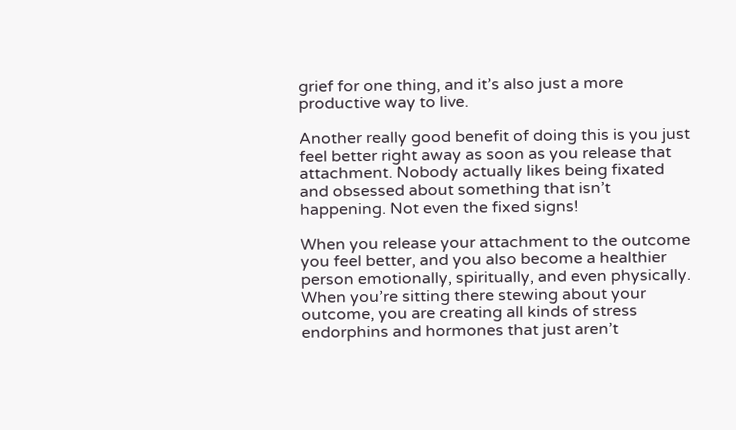grief for one thing, and it’s also just a more productive way to live.

Another really good benefit of doing this is you just feel better right away as soon as you release that attachment. Nobody actually likes being fixated and obsessed about something that isn’t happening. Not even the fixed signs!

When you release your attachment to the outcome you feel better, and you also become a healthier person emotionally, spiritually, and even physically. When you’re sitting there stewing about your outcome, you are creating all kinds of stress endorphins and hormones that just aren’t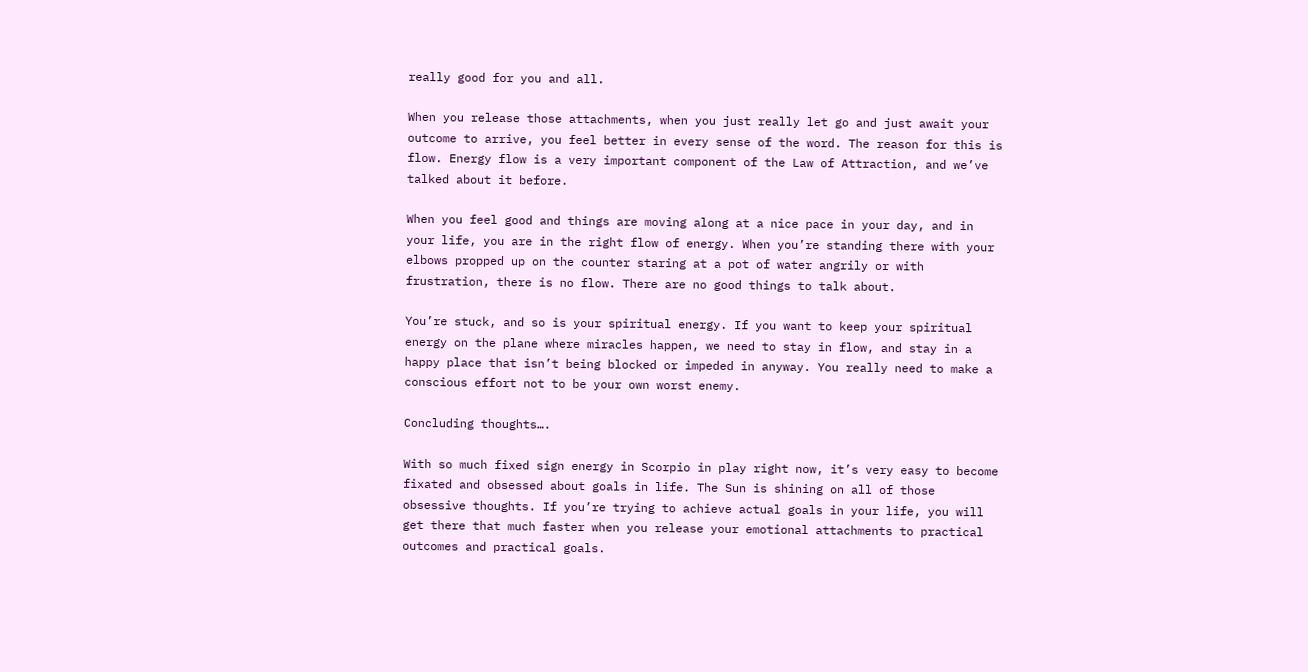really good for you and all.

When you release those attachments, when you just really let go and just await your outcome to arrive, you feel better in every sense of the word. The reason for this is flow. Energy flow is a very important component of the Law of Attraction, and we’ve talked about it before.

When you feel good and things are moving along at a nice pace in your day, and in your life, you are in the right flow of energy. When you’re standing there with your elbows propped up on the counter staring at a pot of water angrily or with frustration, there is no flow. There are no good things to talk about.

You’re stuck, and so is your spiritual energy. If you want to keep your spiritual energy on the plane where miracles happen, we need to stay in flow, and stay in a happy place that isn’t being blocked or impeded in anyway. You really need to make a conscious effort not to be your own worst enemy.

Concluding thoughts….

With so much fixed sign energy in Scorpio in play right now, it’s very easy to become fixated and obsessed about goals in life. The Sun is shining on all of those obsessive thoughts. If you’re trying to achieve actual goals in your life, you will get there that much faster when you release your emotional attachments to practical outcomes and practical goals.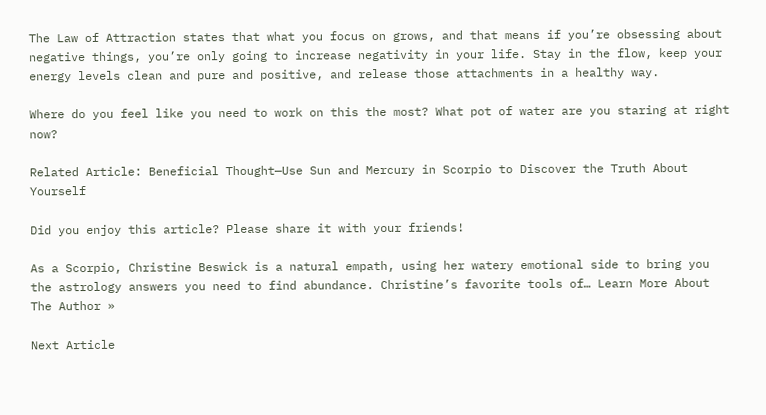The Law of Attraction states that what you focus on grows, and that means if you’re obsessing about negative things, you’re only going to increase negativity in your life. Stay in the flow, keep your energy levels clean and pure and positive, and release those attachments in a healthy way.

Where do you feel like you need to work on this the most? What pot of water are you staring at right now?

Related Article: Beneficial Thought—Use Sun and Mercury in Scorpio to Discover the Truth About Yourself

Did you enjoy this article? Please share it with your friends!

As a Scorpio, Christine Beswick is a natural empath, using her watery emotional side to bring you the astrology answers you need to find abundance. Christine’s favorite tools of… Learn More About The Author »

Next Article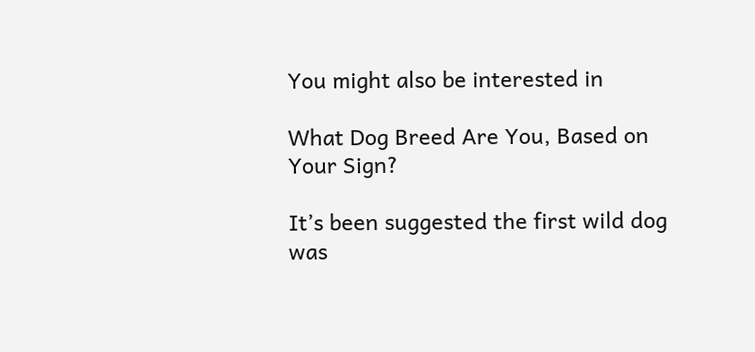You might also be interested in

What Dog Breed Are You, Based on Your Sign?

It’s been suggested the first wild dog was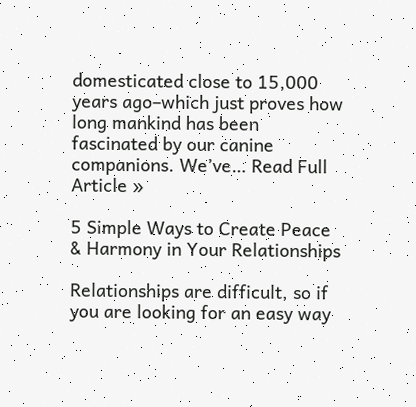domesticated close to 15,000 years ago–which just proves how long mankind has been fascinated by our canine companions. We’ve… Read Full Article »

5 Simple Ways to Create Peace & Harmony in Your Relationships

Relationships are difficult, so if you are looking for an easy way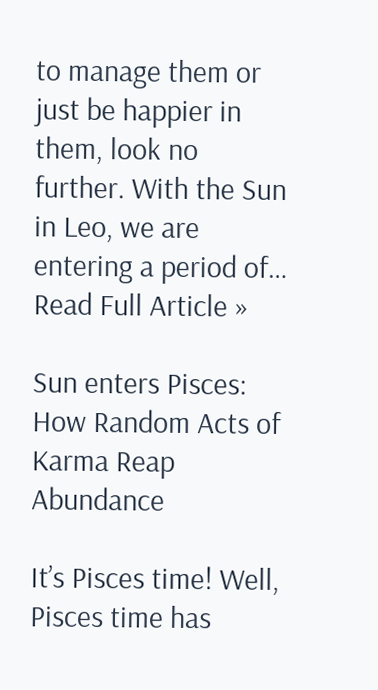to manage them or just be happier in them, look no further. With the Sun in Leo, we are entering a period of… Read Full Article »

Sun enters Pisces: How Random Acts of Karma Reap Abundance

It’s Pisces time! Well, Pisces time has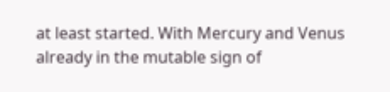at least started. With Mercury and Venus already in the mutable sign of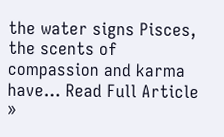the water signs Pisces, the scents of compassion and karma have… Read Full Article »